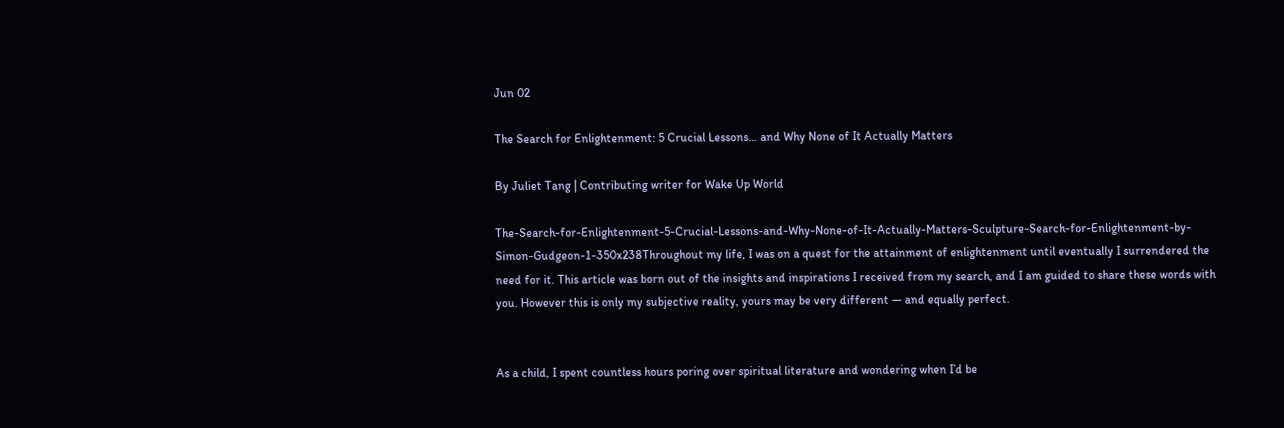Jun 02

The Search for Enlightenment: 5 Crucial Lessons… and Why None of It Actually Matters

By Juliet Tang | Contributing writer for Wake Up World

The-Search-for-Enlightenment-5-Crucial-Lessons-and-Why-None-of-It-Actually-Matters-Sculpture-Search-for-Enlightenment-by-Simon-Gudgeon-1-350x238Throughout my life, I was on a quest for the attainment of enlightenment until eventually I surrendered the need for it. This article was born out of the insights and inspirations I received from my search, and I am guided to share these words with you. However this is only my subjective reality, yours may be very different — and equally perfect.


As a child, I spent countless hours poring over spiritual literature and wondering when I’d be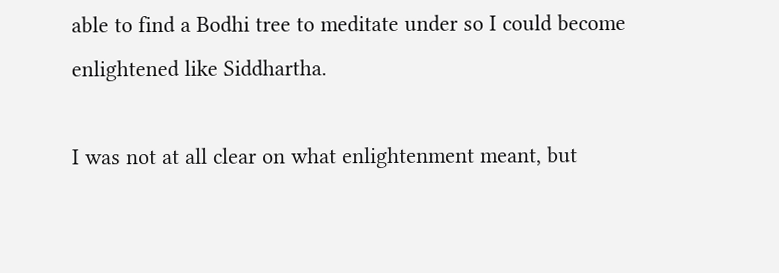able to find a Bodhi tree to meditate under so I could become enlightened like Siddhartha.

I was not at all clear on what enlightenment meant, but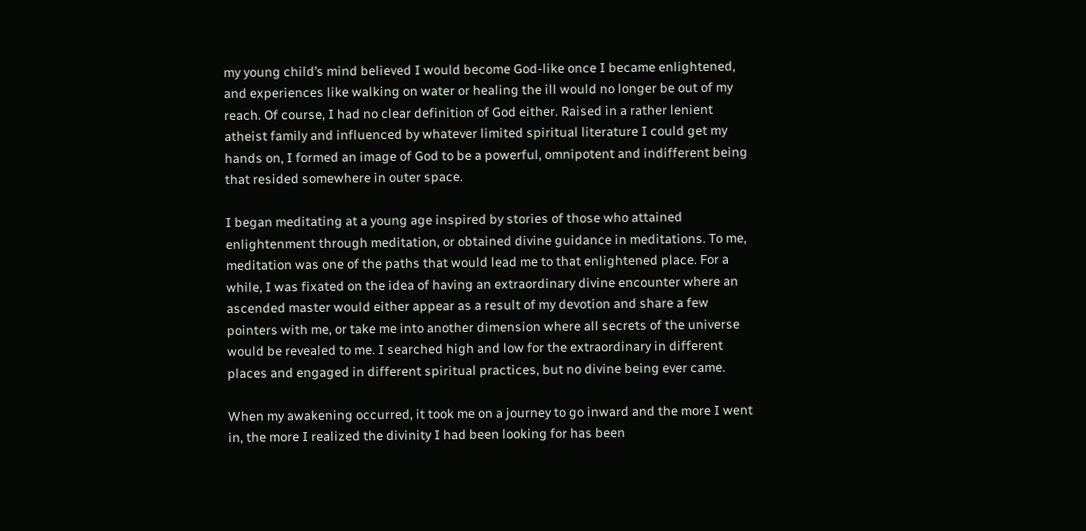my young child’s mind believed I would become God-like once I became enlightened, and experiences like walking on water or healing the ill would no longer be out of my reach. Of course, I had no clear definition of God either. Raised in a rather lenient atheist family and influenced by whatever limited spiritual literature I could get my hands on, I formed an image of God to be a powerful, omnipotent and indifferent being that resided somewhere in outer space.

I began meditating at a young age inspired by stories of those who attained enlightenment through meditation, or obtained divine guidance in meditations. To me, meditation was one of the paths that would lead me to that enlightened place. For a while, I was fixated on the idea of having an extraordinary divine encounter where an ascended master would either appear as a result of my devotion and share a few pointers with me, or take me into another dimension where all secrets of the universe would be revealed to me. I searched high and low for the extraordinary in different places and engaged in different spiritual practices, but no divine being ever came.

When my awakening occurred, it took me on a journey to go inward and the more I went in, the more I realized the divinity I had been looking for has been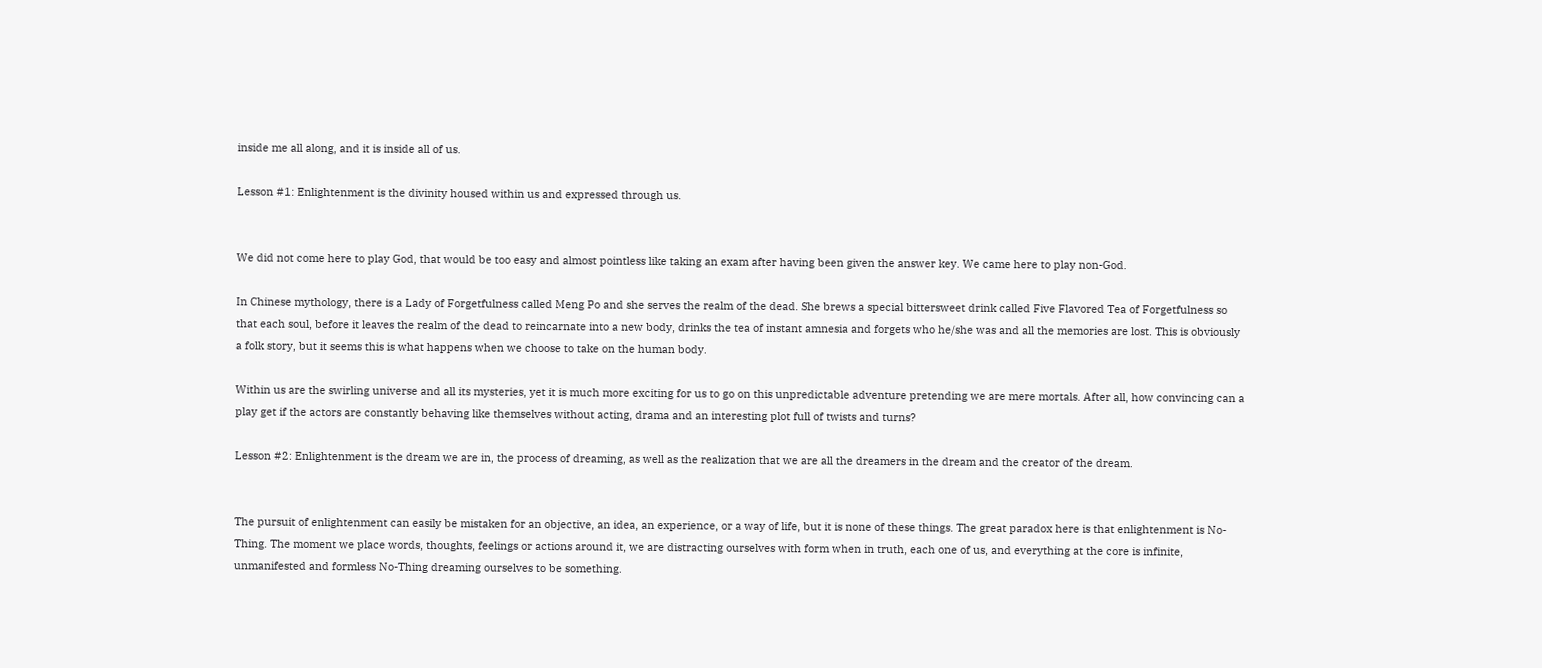inside me all along, and it is inside all of us.

Lesson #1: Enlightenment is the divinity housed within us and expressed through us.


We did not come here to play God, that would be too easy and almost pointless like taking an exam after having been given the answer key. We came here to play non-God.

In Chinese mythology, there is a Lady of Forgetfulness called Meng Po and she serves the realm of the dead. She brews a special bittersweet drink called Five Flavored Tea of Forgetfulness so that each soul, before it leaves the realm of the dead to reincarnate into a new body, drinks the tea of instant amnesia and forgets who he/she was and all the memories are lost. This is obviously a folk story, but it seems this is what happens when we choose to take on the human body.

Within us are the swirling universe and all its mysteries, yet it is much more exciting for us to go on this unpredictable adventure pretending we are mere mortals. After all, how convincing can a play get if the actors are constantly behaving like themselves without acting, drama and an interesting plot full of twists and turns?

Lesson #2: Enlightenment is the dream we are in, the process of dreaming, as well as the realization that we are all the dreamers in the dream and the creator of the dream.


The pursuit of enlightenment can easily be mistaken for an objective, an idea, an experience, or a way of life, but it is none of these things. The great paradox here is that enlightenment is No-Thing. The moment we place words, thoughts, feelings or actions around it, we are distracting ourselves with form when in truth, each one of us, and everything at the core is infinite, unmanifested and formless No-Thing dreaming ourselves to be something.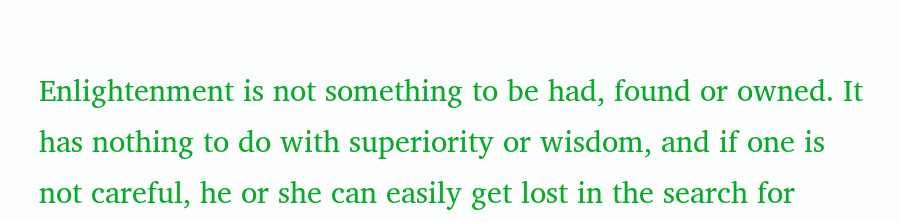Enlightenment is not something to be had, found or owned. It has nothing to do with superiority or wisdom, and if one is not careful, he or she can easily get lost in the search for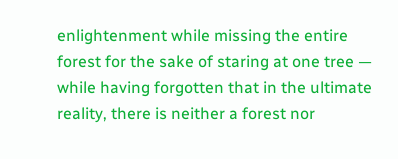enlightenment while missing the entire forest for the sake of staring at one tree — while having forgotten that in the ultimate reality, there is neither a forest nor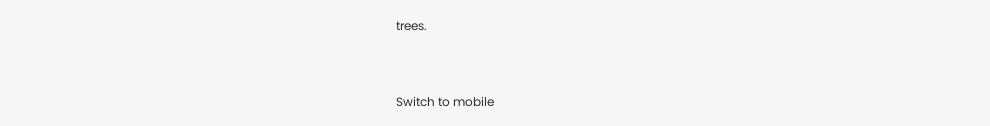trees.



Switch to mobile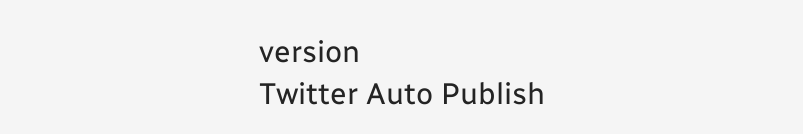version
Twitter Auto Publish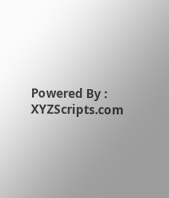Powered By : XYZScripts.com